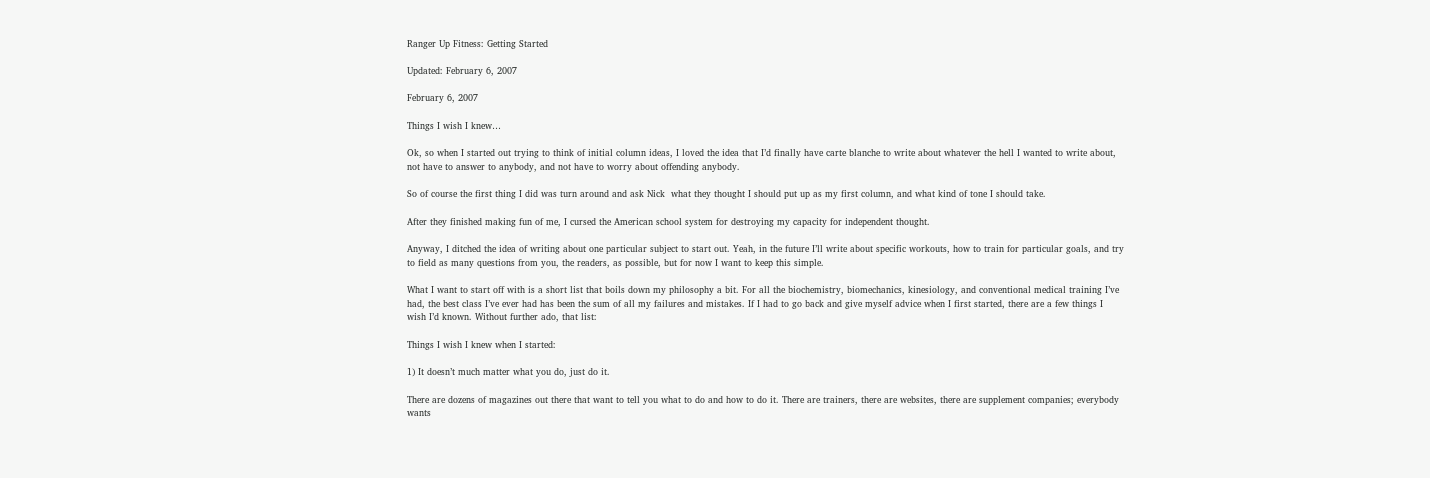Ranger Up Fitness: Getting Started

Updated: February 6, 2007

February 6, 2007

Things I wish I knew…

Ok, so when I started out trying to think of initial column ideas, I loved the idea that I’d finally have carte blanche to write about whatever the hell I wanted to write about, not have to answer to anybody, and not have to worry about offending anybody.

So of course the first thing I did was turn around and ask Nick  what they thought I should put up as my first column, and what kind of tone I should take.

After they finished making fun of me, I cursed the American school system for destroying my capacity for independent thought.

Anyway, I ditched the idea of writing about one particular subject to start out. Yeah, in the future I’ll write about specific workouts, how to train for particular goals, and try to field as many questions from you, the readers, as possible, but for now I want to keep this simple.

What I want to start off with is a short list that boils down my philosophy a bit. For all the biochemistry, biomechanics, kinesiology, and conventional medical training I’ve had, the best class I’ve ever had has been the sum of all my failures and mistakes. If I had to go back and give myself advice when I first started, there are a few things I wish I’d known. Without further ado, that list:

Things I wish I knew when I started:

1) It doesn’t much matter what you do, just do it.

There are dozens of magazines out there that want to tell you what to do and how to do it. There are trainers, there are websites, there are supplement companies; everybody wants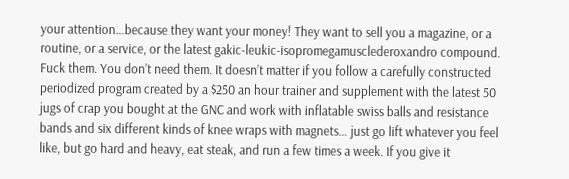your attention…because they want your money! They want to sell you a magazine, or a routine, or a service, or the latest gakic-leukic-isopromegamusclederoxandro compound. Fuck them. You don’t need them. It doesn’t matter if you follow a carefully constructed periodized program created by a $250 an hour trainer and supplement with the latest 50 jugs of crap you bought at the GNC and work with inflatable swiss balls and resistance bands and six different kinds of knee wraps with magnets… just go lift whatever you feel like, but go hard and heavy, eat steak, and run a few times a week. If you give it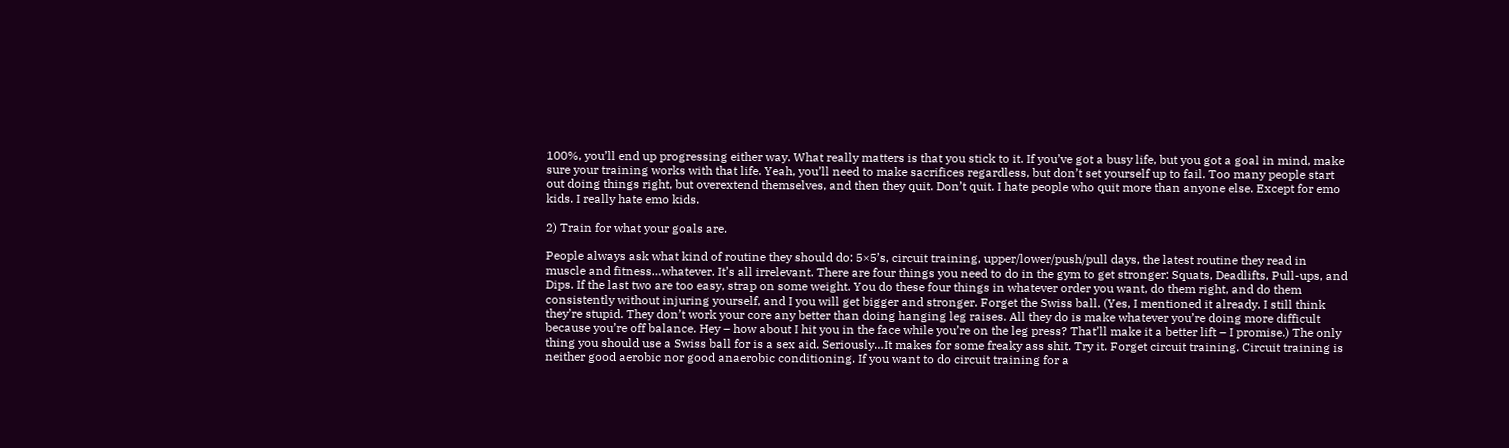100%, you’ll end up progressing either way. What really matters is that you stick to it. If you’ve got a busy life, but you got a goal in mind, make sure your training works with that life. Yeah, you’ll need to make sacrifices regardless, but don’t set yourself up to fail. Too many people start out doing things right, but overextend themselves, and then they quit. Don’t quit. I hate people who quit more than anyone else. Except for emo kids. I really hate emo kids.

2) Train for what your goals are.

People always ask what kind of routine they should do: 5×5’s, circuit training, upper/lower/push/pull days, the latest routine they read in muscle and fitness…whatever. It’s all irrelevant. There are four things you need to do in the gym to get stronger: Squats, Deadlifts, Pull-ups, and Dips. If the last two are too easy, strap on some weight. You do these four things in whatever order you want, do them right, and do them consistently without injuring yourself, and I you will get bigger and stronger. Forget the Swiss ball. (Yes, I mentioned it already. I still think they’re stupid. They don’t work your core any better than doing hanging leg raises. All they do is make whatever you’re doing more difficult because you’re off balance. Hey – how about I hit you in the face while you’re on the leg press? That’ll make it a better lift – I promise.) The only thing you should use a Swiss ball for is a sex aid. Seriously…It makes for some freaky ass shit. Try it. Forget circuit training. Circuit training is neither good aerobic nor good anaerobic conditioning. If you want to do circuit training for a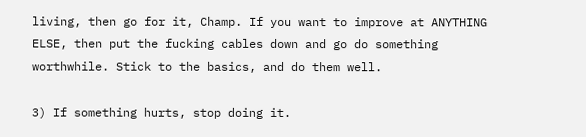living, then go for it, Champ. If you want to improve at ANYTHING ELSE, then put the fucking cables down and go do something worthwhile. Stick to the basics, and do them well.

3) If something hurts, stop doing it.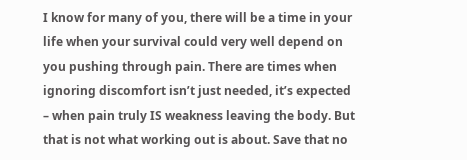I know for many of you, there will be a time in your life when your survival could very well depend on you pushing through pain. There are times when ignoring discomfort isn’t just needed, it’s expected – when pain truly IS weakness leaving the body. But that is not what working out is about. Save that no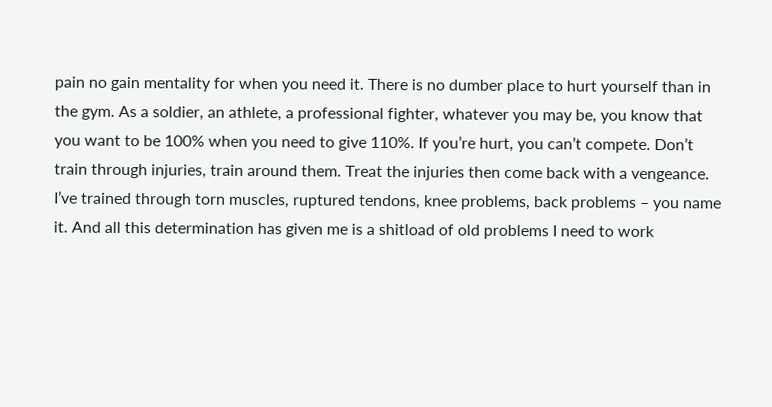pain no gain mentality for when you need it. There is no dumber place to hurt yourself than in the gym. As a soldier, an athlete, a professional fighter, whatever you may be, you know that you want to be 100% when you need to give 110%. If you’re hurt, you can’t compete. Don’t train through injuries, train around them. Treat the injuries then come back with a vengeance. I’ve trained through torn muscles, ruptured tendons, knee problems, back problems – you name it. And all this determination has given me is a shitload of old problems I need to work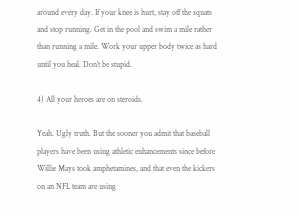around every day. If your knee is hurt, stay off the squats and stop running. Get in the pool and swim a mile rather than running a mile. Work your upper body twice as hard until you heal. Don’t be stupid.

4) All your heroes are on steroids.

Yeah. Ugly truth. But the sooner you admit that baseball players have been using athletic enhancements since before Willie Mays took amphetamines, and that even the kickers on an NFL team are using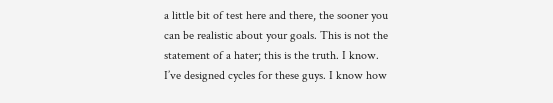a little bit of test here and there, the sooner you can be realistic about your goals. This is not the statement of a hater; this is the truth. I know. I’ve designed cycles for these guys. I know how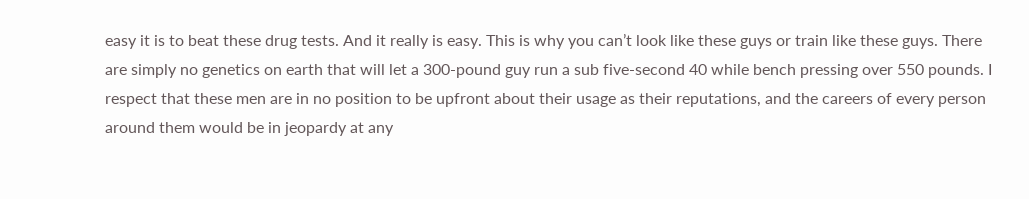easy it is to beat these drug tests. And it really is easy. This is why you can’t look like these guys or train like these guys. There are simply no genetics on earth that will let a 300-pound guy run a sub five-second 40 while bench pressing over 550 pounds. I respect that these men are in no position to be upfront about their usage as their reputations, and the careers of every person around them would be in jeopardy at any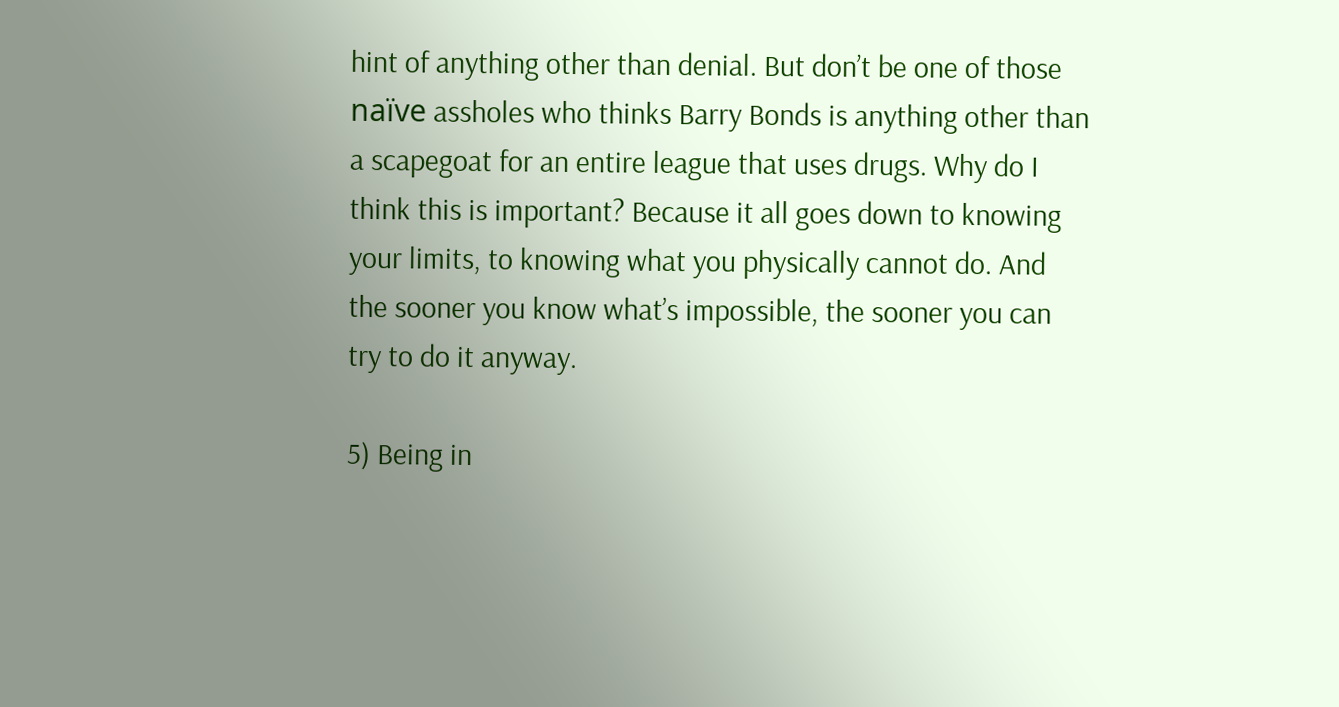hint of anything other than denial. But don’t be one of those naïve assholes who thinks Barry Bonds is anything other than a scapegoat for an entire league that uses drugs. Why do I think this is important? Because it all goes down to knowing your limits, to knowing what you physically cannot do. And the sooner you know what’s impossible, the sooner you can try to do it anyway.

5) Being in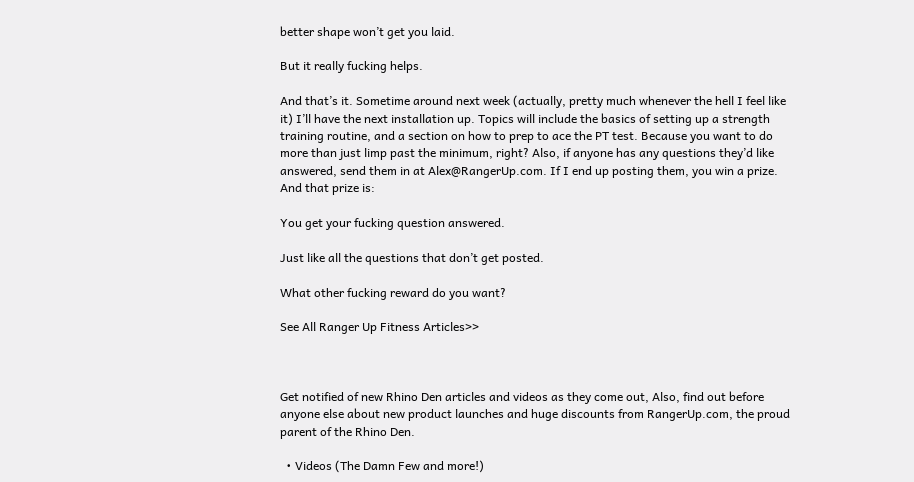better shape won’t get you laid.

But it really fucking helps.

And that’s it. Sometime around next week (actually, pretty much whenever the hell I feel like it) I’ll have the next installation up. Topics will include the basics of setting up a strength training routine, and a section on how to prep to ace the PT test. Because you want to do more than just limp past the minimum, right? Also, if anyone has any questions they’d like answered, send them in at Alex@RangerUp.com. If I end up posting them, you win a prize. And that prize is:

You get your fucking question answered.

Just like all the questions that don’t get posted.

What other fucking reward do you want?

See All Ranger Up Fitness Articles>>



Get notified of new Rhino Den articles and videos as they come out, Also, find out before anyone else about new product launches and huge discounts from RangerUp.com, the proud parent of the Rhino Den.

  • Videos (The Damn Few and more!)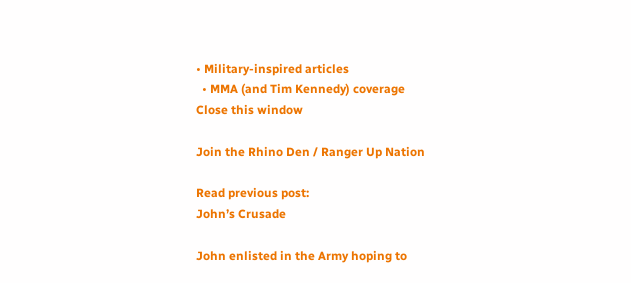• Military-inspired articles
  • MMA (and Tim Kennedy) coverage
Close this window

Join the Rhino Den / Ranger Up Nation

Read previous post:
John’s Crusade

John enlisted in the Army hoping to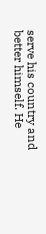serve his country and better himself. He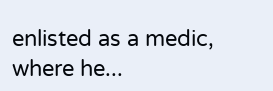enlisted as a medic, where he...